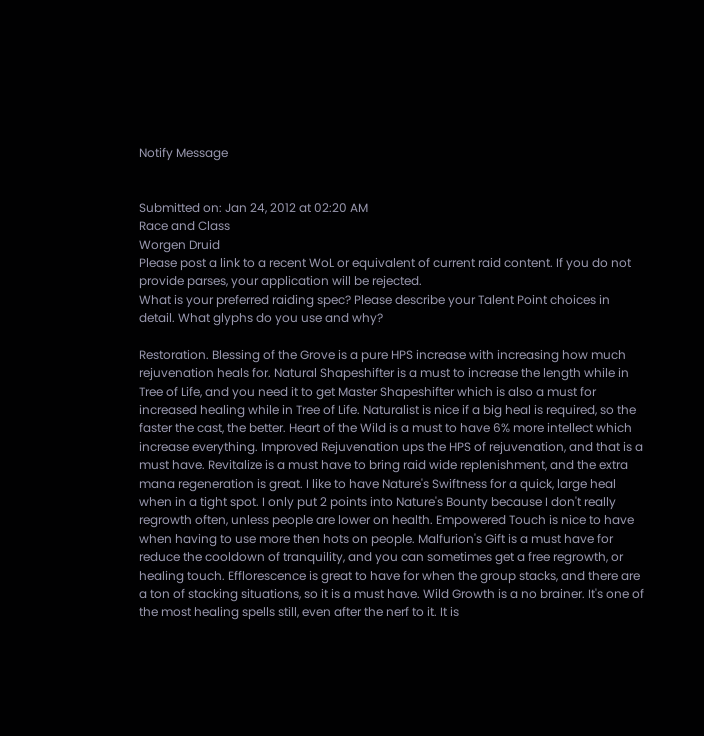Notify Message


Submitted on: Jan 24, 2012 at 02:20 AM
Race and Class
Worgen Druid
Please post a link to a recent WoL or equivalent of current raid content. If you do not provide parses, your application will be rejected.
What is your preferred raiding spec? Please describe your Talent Point choices in detail. What glyphs do you use and why?

Restoration. Blessing of the Grove is a pure HPS increase with increasing how much rejuvenation heals for. Natural Shapeshifter is a must to increase the length while in Tree of Life, and you need it to get Master Shapeshifter which is also a must for increased healing while in Tree of Life. Naturalist is nice if a big heal is required, so the faster the cast, the better. Heart of the Wild is a must to have 6% more intellect which increase everything. Improved Rejuvenation ups the HPS of rejuvenation, and that is a must have. Revitalize is a must have to bring raid wide replenishment, and the extra mana regeneration is great. I like to have Nature's Swiftness for a quick, large heal when in a tight spot. I only put 2 points into Nature's Bounty because I don't really regrowth often, unless people are lower on health. Empowered Touch is nice to have when having to use more then hots on people. Malfurion's Gift is a must have for reduce the cooldown of tranquility, and you can sometimes get a free regrowth, or healing touch. Efflorescence is great to have for when the group stacks, and there are a ton of stacking situations, so it is a must have. Wild Growth is a no brainer. It's one of the most healing spells still, even after the nerf to it. It is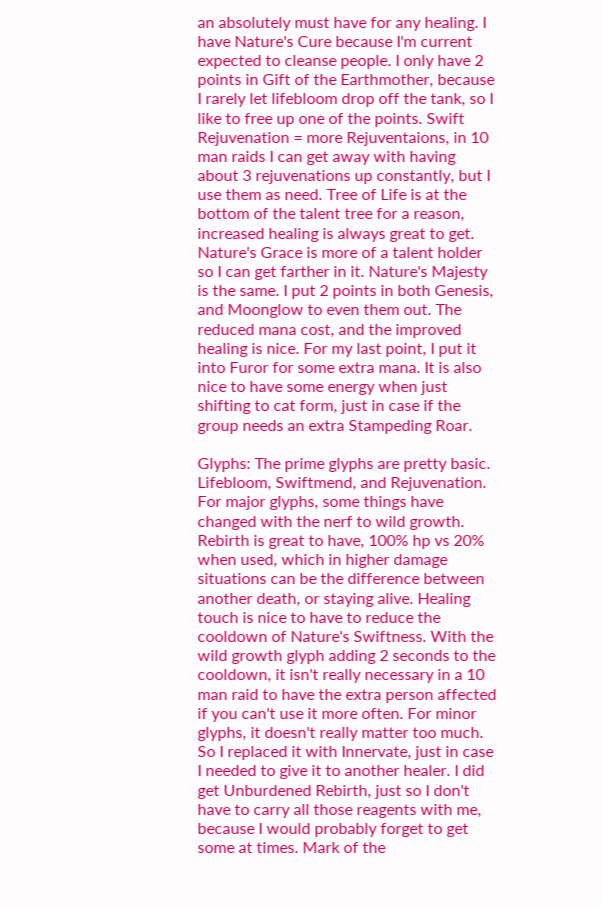an absolutely must have for any healing. I have Nature's Cure because I'm current expected to cleanse people. I only have 2 points in Gift of the Earthmother, because I rarely let lifebloom drop off the tank, so I like to free up one of the points. Swift Rejuvenation = more Rejuventaions, in 10 man raids I can get away with having about 3 rejuvenations up constantly, but I use them as need. Tree of Life is at the bottom of the talent tree for a reason, increased healing is always great to get. Nature's Grace is more of a talent holder so I can get farther in it. Nature's Majesty is the same. I put 2 points in both Genesis, and Moonglow to even them out. The reduced mana cost, and the improved healing is nice. For my last point, I put it into Furor for some extra mana. It is also nice to have some energy when just shifting to cat form, just in case if the group needs an extra Stampeding Roar.

Glyphs: The prime glyphs are pretty basic. Lifebloom, Swiftmend, and Rejuvenation. For major glyphs, some things have changed with the nerf to wild growth. Rebirth is great to have, 100% hp vs 20% when used, which in higher damage situations can be the difference between another death, or staying alive. Healing touch is nice to have to reduce the cooldown of Nature's Swiftness. With the wild growth glyph adding 2 seconds to the cooldown, it isn't really necessary in a 10 man raid to have the extra person affected if you can't use it more often. For minor glyphs, it doesn't really matter too much. So I replaced it with Innervate, just in case I needed to give it to another healer. I did get Unburdened Rebirth, just so I don't have to carry all those reagents with me, because I would probably forget to get some at times. Mark of the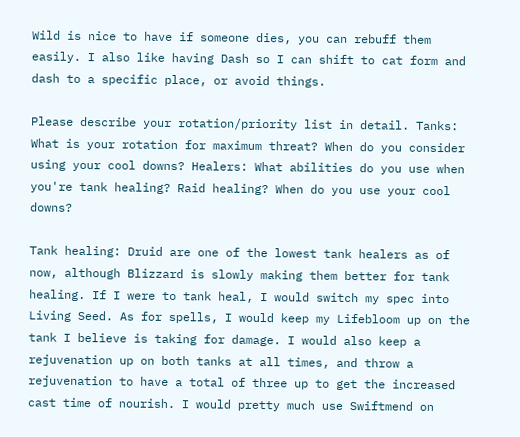Wild is nice to have if someone dies, you can rebuff them easily. I also like having Dash so I can shift to cat form and dash to a specific place, or avoid things.

Please describe your rotation/priority list in detail. Tanks: What is your rotation for maximum threat? When do you consider using your cool downs? Healers: What abilities do you use when you're tank healing? Raid healing? When do you use your cool downs?

Tank healing: Druid are one of the lowest tank healers as of now, although Blizzard is slowly making them better for tank healing. If I were to tank heal, I would switch my spec into Living Seed. As for spells, I would keep my Lifebloom up on the tank I believe is taking for damage. I would also keep a rejuvenation up on both tanks at all times, and throw a rejuvenation to have a total of three up to get the increased cast time of nourish. I would pretty much use Swiftmend on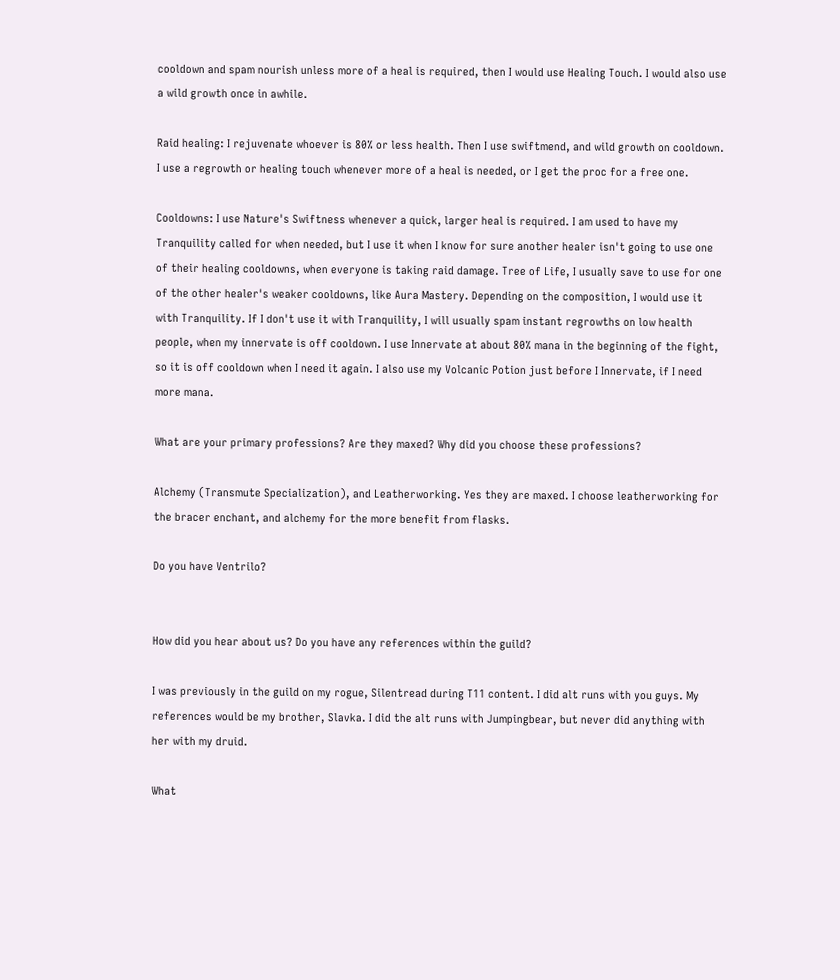cooldown and spam nourish unless more of a heal is required, then I would use Healing Touch. I would also use a wild growth once in awhile.

Raid healing: I rejuvenate whoever is 80% or less health. Then I use swiftmend, and wild growth on cooldown. I use a regrowth or healing touch whenever more of a heal is needed, or I get the proc for a free one.

Cooldowns: I use Nature's Swiftness whenever a quick, larger heal is required. I am used to have my Tranquility called for when needed, but I use it when I know for sure another healer isn't going to use one of their healing cooldowns, when everyone is taking raid damage. Tree of Life, I usually save to use for one of the other healer's weaker cooldowns, like Aura Mastery. Depending on the composition, I would use it with Tranquility. If I don't use it with Tranquility, I will usually spam instant regrowths on low health people, when my innervate is off cooldown. I use Innervate at about 80% mana in the beginning of the fight, so it is off cooldown when I need it again. I also use my Volcanic Potion just before I Innervate, if I need more mana.

What are your primary professions? Are they maxed? Why did you choose these professions?

Alchemy (Transmute Specialization), and Leatherworking. Yes they are maxed. I choose leatherworking for the bracer enchant, and alchemy for the more benefit from flasks.

Do you have Ventrilo?


How did you hear about us? Do you have any references within the guild?

I was previously in the guild on my rogue, Silentread during T11 content. I did alt runs with you guys. My references would be my brother, Slavka. I did the alt runs with Jumpingbear, but never did anything with her with my druid.

What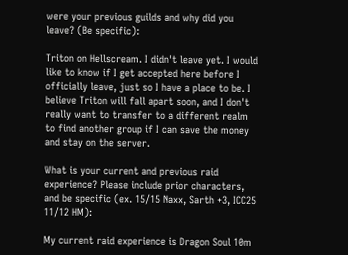were your previous guilds and why did you leave? (Be specific):

Triton on Hellscream. I didn't leave yet. I would like to know if I get accepted here before I officially leave, just so I have a place to be. I believe Triton will fall apart soon, and I don't really want to transfer to a different realm to find another group if I can save the money and stay on the server.

What is your current and previous raid experience? Please include prior characters, and be specific (ex. 15/15 Naxx, Sarth +3, ICC25 11/12 HM):

My current raid experience is Dragon Soul 10m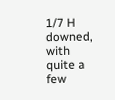1/7 H downed, with quite a few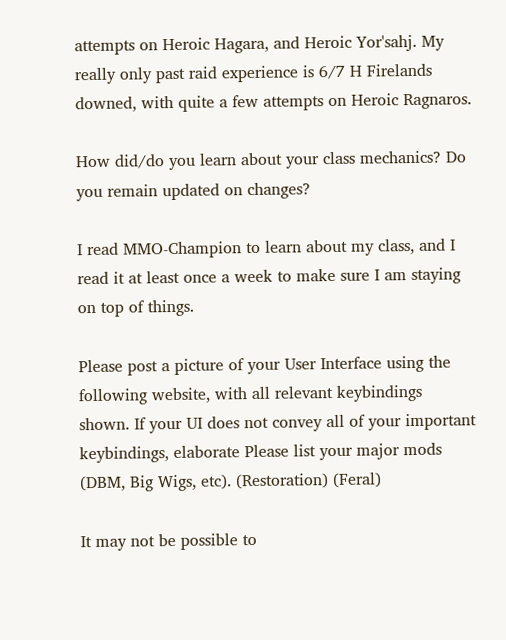attempts on Heroic Hagara, and Heroic Yor'sahj. My really only past raid experience is 6/7 H Firelands downed, with quite a few attempts on Heroic Ragnaros.

How did/do you learn about your class mechanics? Do you remain updated on changes?

I read MMO-Champion to learn about my class, and I read it at least once a week to make sure I am staying on top of things.

Please post a picture of your User Interface using the following website, with all relevant keybindings shown. If your UI does not convey all of your important keybindings, elaborate Please list your major mods (DBM, Big Wigs, etc). (Restoration) (Feral)

It may not be possible to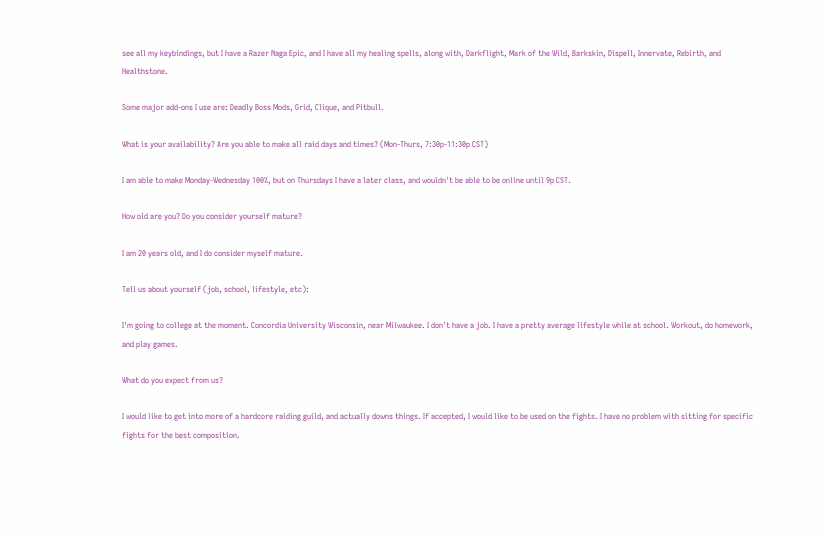see all my keybindings, but I have a Razer Naga Epic, and I have all my healing spells, along with, Darkflight, Mark of the Wild, Barkskin, Dispell, Innervate, Rebirth, and Healthstone.

Some major add-ons I use are: Deadly Boss Mods, Grid, Clique, and Pitbull.

What is your availability? Are you able to make all raid days and times? (Mon-Thurs, 7:30p-11:30p CST)

I am able to make Monday-Wednesday 100%, but on Thursdays I have a later class, and wouldn't be able to be online until 9p CST.

How old are you? Do you consider yourself mature?

I am 20 years old, and I do consider myself mature.

Tell us about yourself (job, school, lifestyle, etc):

I'm going to college at the moment. Concordia University Wisconsin, near Milwaukee. I don't have a job. I have a pretty average lifestyle while at school. Workout, do homework, and play games.

What do you expect from us?

I would like to get into more of a hardcore raiding guild, and actually downs things. If accepted, I would like to be used on the fights. I have no problem with sitting for specific fights for the best composition.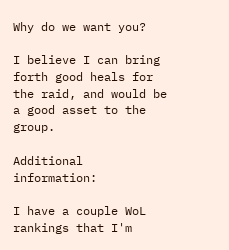Why do we want you?

I believe I can bring forth good heals for the raid, and would be a good asset to the group.

Additional information:

I have a couple WoL rankings that I'm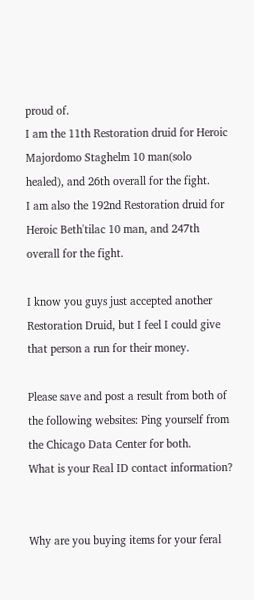proud of.
I am the 11th Restoration druid for Heroic Majordomo Staghelm 10 man(solo healed), and 26th overall for the fight.
I am also the 192nd Restoration druid for Heroic Beth'tilac 10 man, and 247th overall for the fight.

I know you guys just accepted another Restoration Druid, but I feel I could give that person a run for their money.

Please save and post a result from both of the following websites: Ping yourself from the Chicago Data Center for both.
What is your Real ID contact information?


Why are you buying items for your feral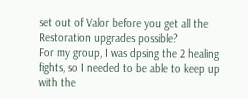set out of Valor before you get all the Restoration upgrades possible?
For my group, I was dpsing the 2 healing fights, so I needed to be able to keep up with the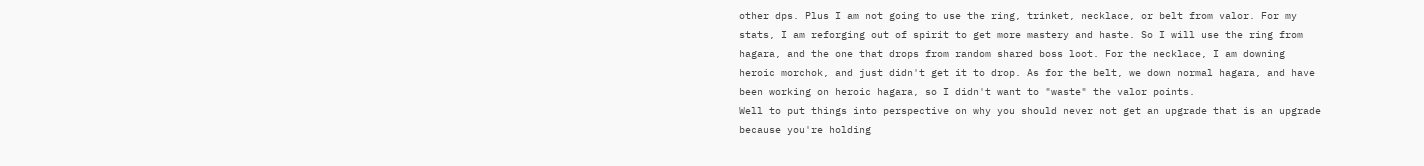other dps. Plus I am not going to use the ring, trinket, necklace, or belt from valor. For my stats, I am reforging out of spirit to get more mastery and haste. So I will use the ring from hagara, and the one that drops from random shared boss loot. For the necklace, I am downing heroic morchok, and just didn't get it to drop. As for the belt, we down normal hagara, and have been working on heroic hagara, so I didn't want to "waste" the valor points.
Well to put things into perspective on why you should never not get an upgrade that is an upgrade because you're holding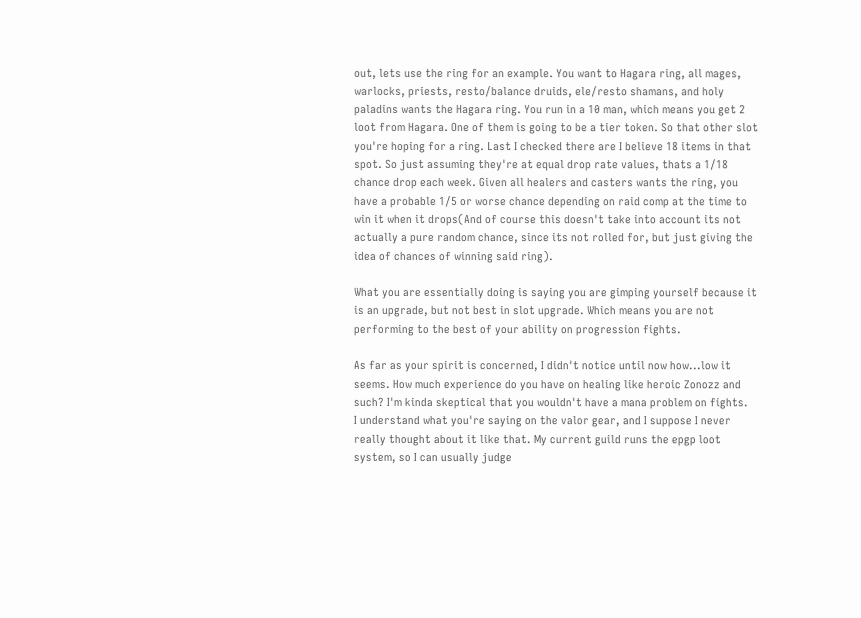out, lets use the ring for an example. You want to Hagara ring, all mages, warlocks, priests, resto/balance druids, ele/resto shamans, and holy paladins wants the Hagara ring. You run in a 10 man, which means you get 2 loot from Hagara. One of them is going to be a tier token. So that other slot you're hoping for a ring. Last I checked there are I believe 18 items in that spot. So just assuming they're at equal drop rate values, thats a 1/18 chance drop each week. Given all healers and casters wants the ring, you have a probable 1/5 or worse chance depending on raid comp at the time to win it when it drops(And of course this doesn't take into account its not actually a pure random chance, since its not rolled for, but just giving the idea of chances of winning said ring).

What you are essentially doing is saying you are gimping yourself because it is an upgrade, but not best in slot upgrade. Which means you are not performing to the best of your ability on progression fights.

As far as your spirit is concerned, I didn't notice until now how...low it seems. How much experience do you have on healing like heroic Zonozz and such? I'm kinda skeptical that you wouldn't have a mana problem on fights.
I understand what you're saying on the valor gear, and I suppose I never really thought about it like that. My current guild runs the epgp loot system, so I can usually judge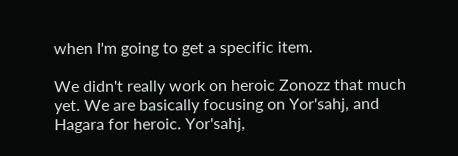when I'm going to get a specific item.

We didn't really work on heroic Zonozz that much yet. We are basically focusing on Yor'sahj, and Hagara for heroic. Yor'sahj,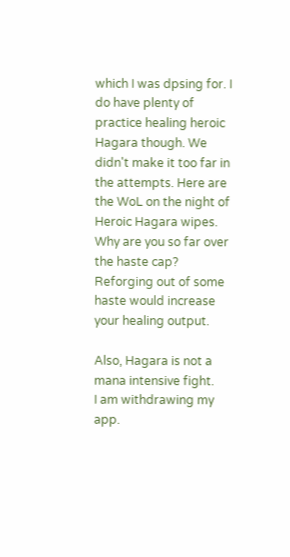which I was dpsing for. I do have plenty of practice healing heroic Hagara though. We didn't make it too far in the attempts. Here are the WoL on the night of Heroic Hagara wipes.
Why are you so far over the haste cap? Reforging out of some haste would increase your healing output.

Also, Hagara is not a mana intensive fight.
I am withdrawing my app.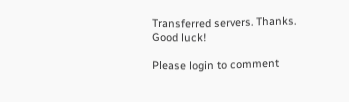Transferred servers. Thanks.
Good luck!

Please login to comment